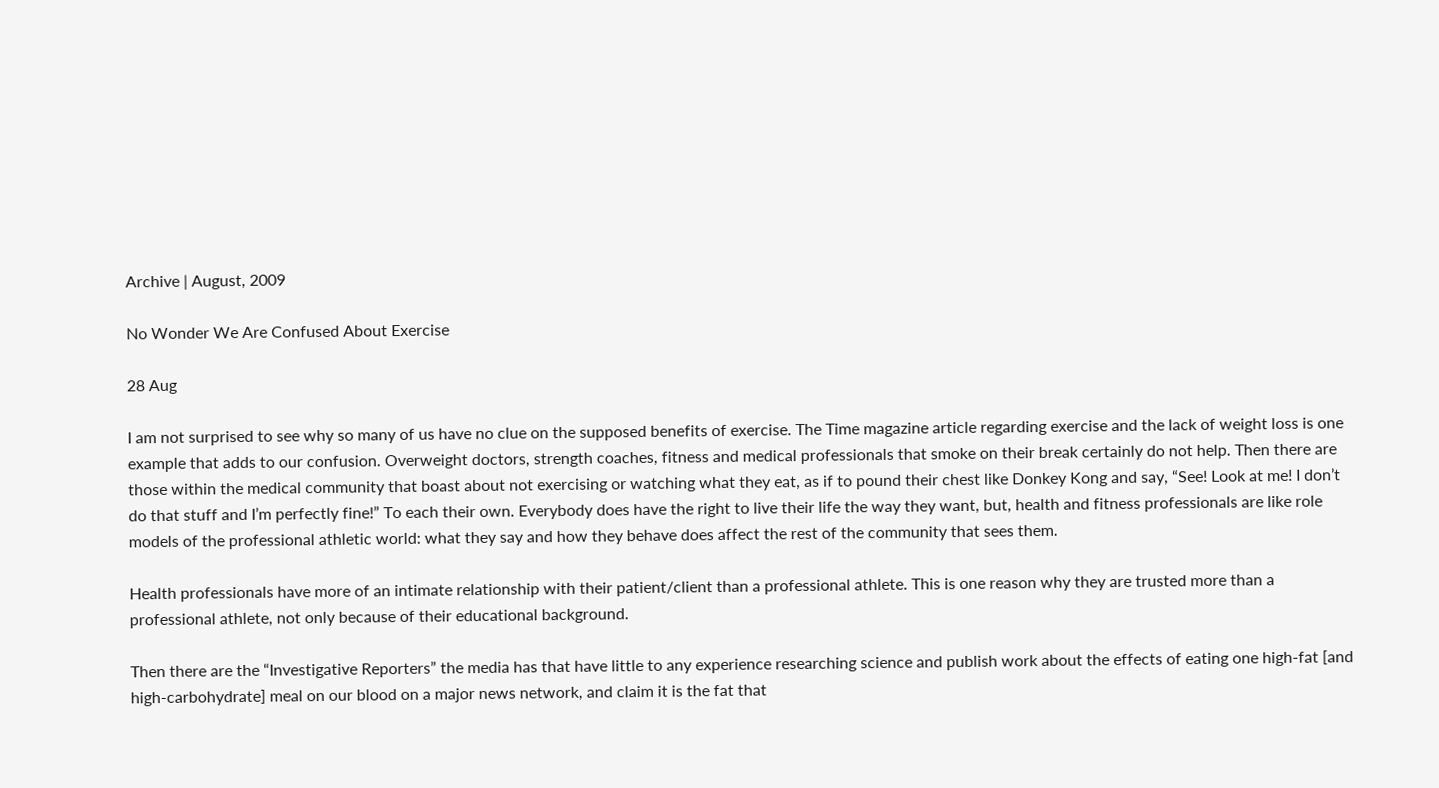Archive | August, 2009

No Wonder We Are Confused About Exercise

28 Aug

I am not surprised to see why so many of us have no clue on the supposed benefits of exercise. The Time magazine article regarding exercise and the lack of weight loss is one example that adds to our confusion. Overweight doctors, strength coaches, fitness and medical professionals that smoke on their break certainly do not help. Then there are those within the medical community that boast about not exercising or watching what they eat, as if to pound their chest like Donkey Kong and say, “See! Look at me! I don’t do that stuff and I’m perfectly fine!” To each their own. Everybody does have the right to live their life the way they want, but, health and fitness professionals are like role models of the professional athletic world: what they say and how they behave does affect the rest of the community that sees them.

Health professionals have more of an intimate relationship with their patient/client than a professional athlete. This is one reason why they are trusted more than a professional athlete, not only because of their educational background.

Then there are the “Investigative Reporters” the media has that have little to any experience researching science and publish work about the effects of eating one high-fat [and high-carbohydrate] meal on our blood on a major news network, and claim it is the fat that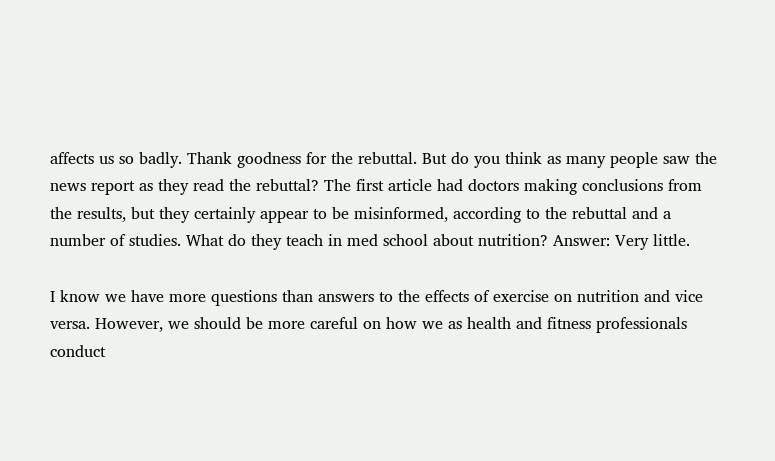affects us so badly. Thank goodness for the rebuttal. But do you think as many people saw the news report as they read the rebuttal? The first article had doctors making conclusions from the results, but they certainly appear to be misinformed, according to the rebuttal and a number of studies. What do they teach in med school about nutrition? Answer: Very little.

I know we have more questions than answers to the effects of exercise on nutrition and vice versa. However, we should be more careful on how we as health and fitness professionals conduct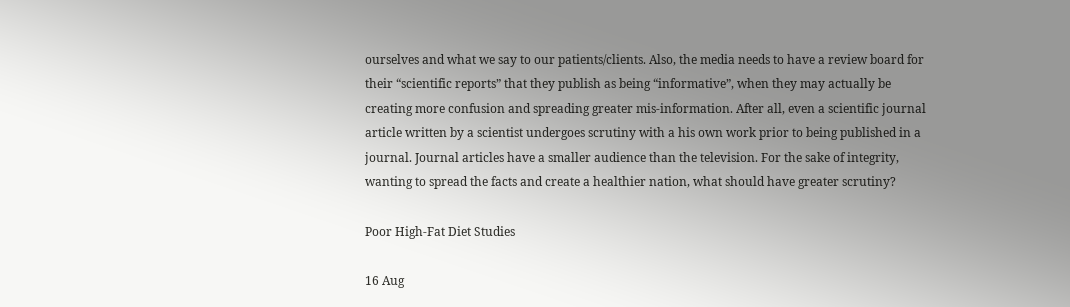ourselves and what we say to our patients/clients. Also, the media needs to have a review board for their “scientific reports” that they publish as being “informative”, when they may actually be creating more confusion and spreading greater mis-information. After all, even a scientific journal article written by a scientist undergoes scrutiny with a his own work prior to being published in a journal. Journal articles have a smaller audience than the television. For the sake of integrity, wanting to spread the facts and create a healthier nation, what should have greater scrutiny?

Poor High-Fat Diet Studies

16 Aug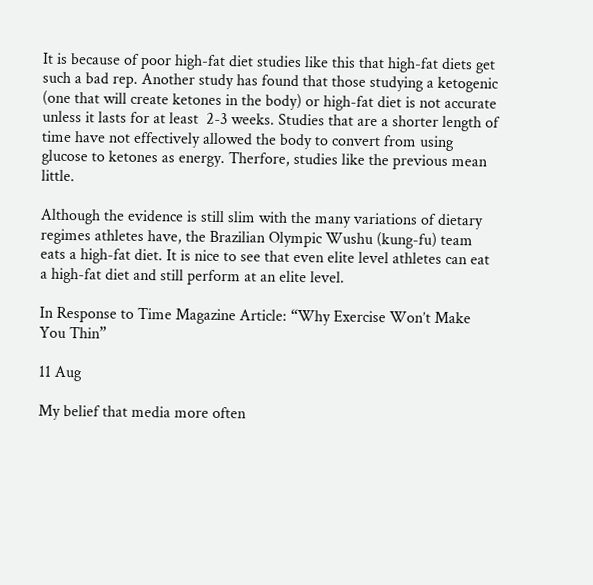It is because of poor high-fat diet studies like this that high-fat diets get such a bad rep. Another study has found that those studying a ketogenic  (one that will create ketones in the body) or high-fat diet is not accurate unless it lasts for at least  2-3 weeks. Studies that are a shorter length of time have not effectively allowed the body to convert from using glucose to ketones as energy. Therfore, studies like the previous mean little.

Although the evidence is still slim with the many variations of dietary regimes athletes have, the Brazilian Olympic Wushu (kung-fu) team eats a high-fat diet. It is nice to see that even elite level athletes can eat a high-fat diet and still perform at an elite level.

In Response to Time Magazine Article: “Why Exercise Won’t Make You Thin”

11 Aug

My belief that media more often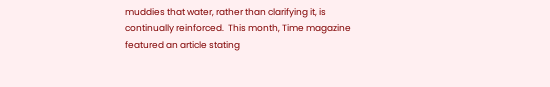muddies that water, rather than clarifying it, is continually reinforced.  This month, Time magazine featured an article stating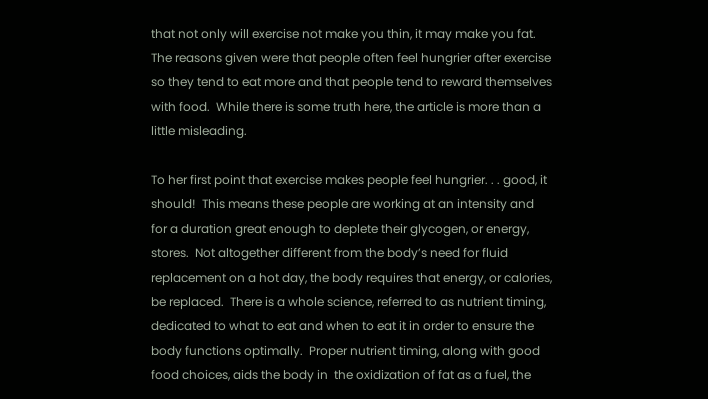that not only will exercise not make you thin, it may make you fat.  The reasons given were that people often feel hungrier after exercise so they tend to eat more and that people tend to reward themselves with food.  While there is some truth here, the article is more than a little misleading.

To her first point that exercise makes people feel hungrier. . . good, it should!  This means these people are working at an intensity and for a duration great enough to deplete their glycogen, or energy, stores.  Not altogether different from the body’s need for fluid replacement on a hot day, the body requires that energy, or calories, be replaced.  There is a whole science, referred to as nutrient timing, dedicated to what to eat and when to eat it in order to ensure the body functions optimally.  Proper nutrient timing, along with good food choices, aids the body in  the oxidization of fat as a fuel, the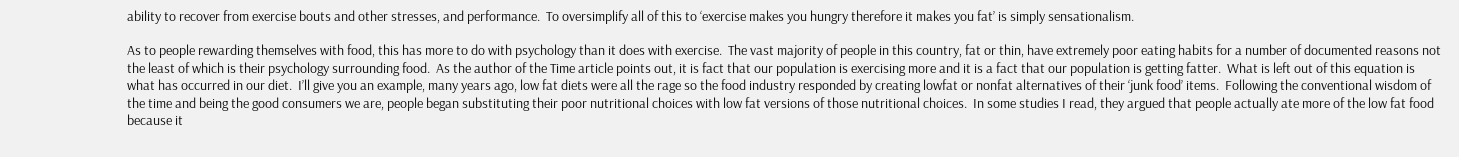ability to recover from exercise bouts and other stresses, and performance.  To oversimplify all of this to ‘exercise makes you hungry therefore it makes you fat’ is simply sensationalism.

As to people rewarding themselves with food, this has more to do with psychology than it does with exercise.  The vast majority of people in this country, fat or thin, have extremely poor eating habits for a number of documented reasons not the least of which is their psychology surrounding food.  As the author of the Time article points out, it is fact that our population is exercising more and it is a fact that our population is getting fatter.  What is left out of this equation is what has occurred in our diet.  I’ll give you an example, many years ago, low fat diets were all the rage so the food industry responded by creating lowfat or nonfat alternatives of their ‘junk food’ items.  Following the conventional wisdom of the time and being the good consumers we are, people began substituting their poor nutritional choices with low fat versions of those nutritional choices.  In some studies I read, they argued that people actually ate more of the low fat food because it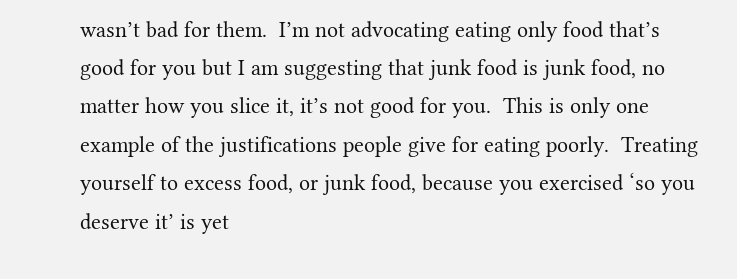wasn’t bad for them.  I’m not advocating eating only food that’s good for you but I am suggesting that junk food is junk food, no matter how you slice it, it’s not good for you.  This is only one example of the justifications people give for eating poorly.  Treating yourself to excess food, or junk food, because you exercised ‘so you deserve it’ is yet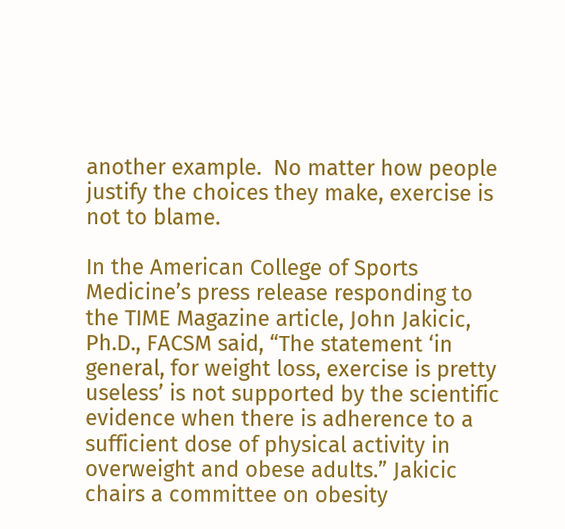another example.  No matter how people justify the choices they make, exercise is not to blame.

In the American College of Sports Medicine’s press release responding to the TIME Magazine article, John Jakicic, Ph.D., FACSM said, “The statement ‘in general, for weight loss, exercise is pretty useless’ is not supported by the scientific evidence when there is adherence to a sufficient dose of physical activity in overweight and obese adults.” Jakicic chairs a committee on obesity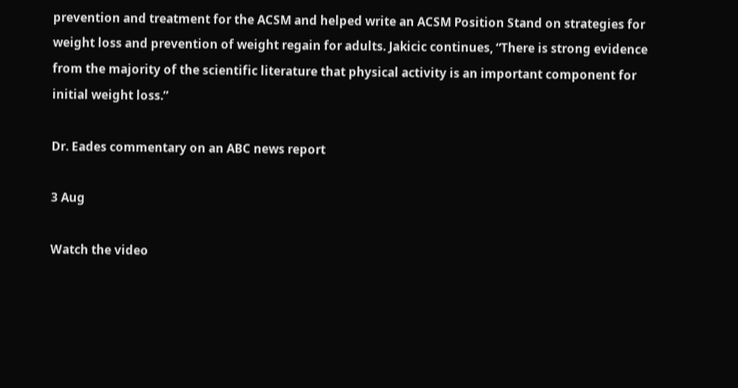prevention and treatment for the ACSM and helped write an ACSM Position Stand on strategies for weight loss and prevention of weight regain for adults. Jakicic continues, “There is strong evidence from the majority of the scientific literature that physical activity is an important component for initial weight loss.”

Dr. Eades commentary on an ABC news report

3 Aug

Watch the video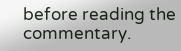before reading the commentary.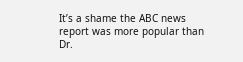It’s a shame the ABC news report was more popular than Dr.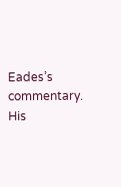Eades’s commentary. His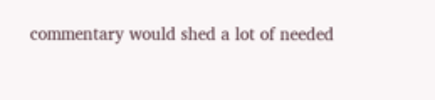commentary would shed a lot of needed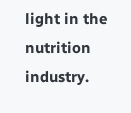light in the nutrition industry.